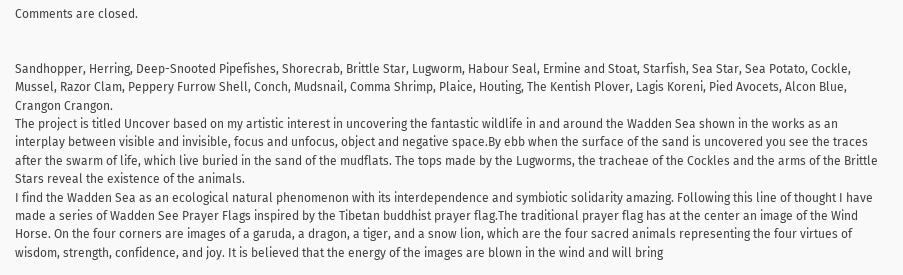Comments are closed.


Sandhopper, Herring, Deep-Snooted Pipefishes, Shorecrab, Brittle Star, Lugworm, Habour Seal, Ermine and Stoat, Starfish, Sea Star, Sea Potato, Cockle, Mussel, Razor Clam, Peppery Furrow Shell, Conch, Mudsnail, Comma Shrimp, Plaice, Houting, The Kentish Plover, Lagis Koreni, Pied Avocets, Alcon Blue, Crangon Crangon.
The project is titled Uncover based on my artistic interest in uncovering the fantastic wildlife in and around the Wadden Sea shown in the works as an interplay between visible and invisible, focus and unfocus, object and negative space.By ebb when the surface of the sand is uncovered you see the traces after the swarm of life, which live buried in the sand of the mudflats. The tops made by the Lugworms, the tracheae of the Cockles and the arms of the Brittle Stars reveal the existence of the animals.
I find the Wadden Sea as an ecological natural phenomenon with its interdependence and symbiotic solidarity amazing. Following this line of thought I have made a series of Wadden See Prayer Flags inspired by the Tibetan buddhist prayer flag.The traditional prayer flag has at the center an image of the Wind Horse. On the four corners are images of a garuda, a dragon, a tiger, and a snow lion, which are the four sacred animals representing the four virtues of wisdom, strength, confidence, and joy. It is believed that the energy of the images are blown in the wind and will bring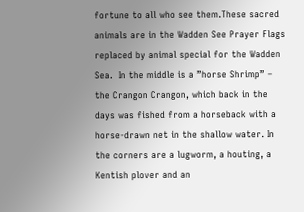fortune to all who see them.These sacred animals are in the Wadden See Prayer Flags replaced by animal special for the Wadden Sea.  In the middle is a ”horse Shrimp” – the Crangon Crangon, which back in the days was fished from a horseback with a horse-drawn net in the shallow water. In the corners are a lugworm, a houting, a Kentish plover and an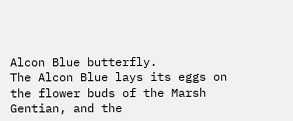Alcon Blue butterfly.
The Alcon Blue lays its eggs on the flower buds of the Marsh Gentian, and the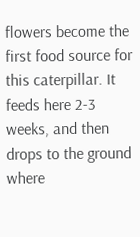flowers become the first food source for this caterpillar. It feeds here 2-3 weeks, and then drops to the ground where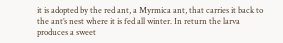it is adopted by the red ant, a Myrmica ant, that carries it back to the ant’s nest where it is fed all winter. In return the larva produces a sweet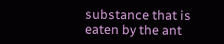substance that is eaten by the ant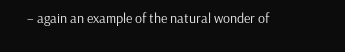– again an example of the natural wonder of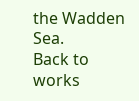the Wadden Sea.
Back to works